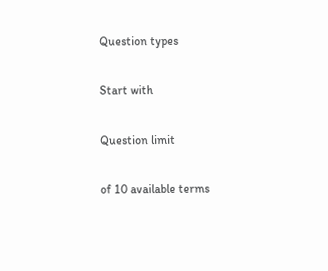Question types

Start with

Question limit

of 10 available terms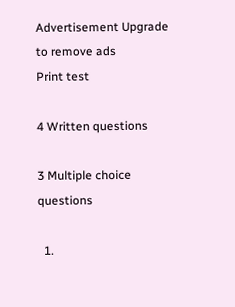Advertisement Upgrade to remove ads
Print test

4 Written questions

3 Multiple choice questions

  1.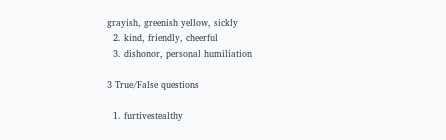grayish, greenish yellow, sickly
  2. kind, friendly, cheerful
  3. dishonor, personal humiliation

3 True/False questions

  1. furtivestealthy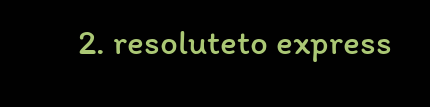2. resoluteto express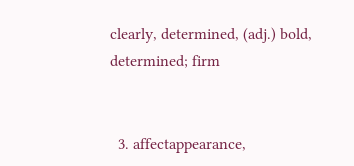clearly, determined, (adj.) bold, determined; firm


  3. affectappearance,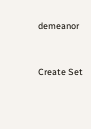demeanor


Create Set